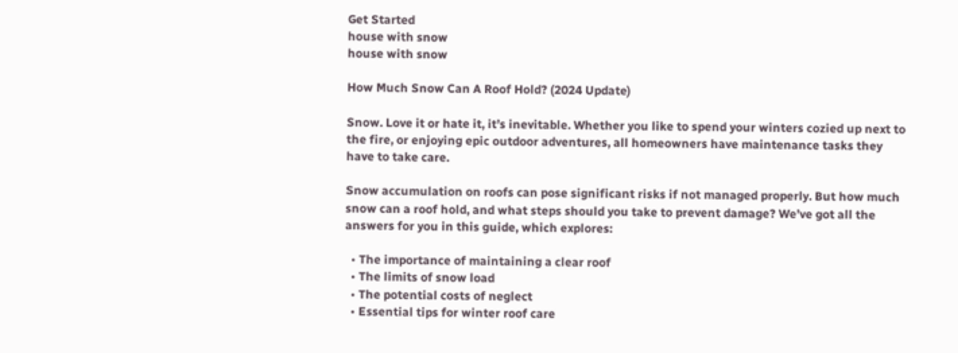Get Started
house with snow
house with snow

How Much Snow Can A Roof Hold? (2024 Update)

Snow. Love it or hate it, it’s inevitable. Whether you like to spend your winters cozied up next to the fire, or enjoying epic outdoor adventures, all homeowners have maintenance tasks they have to take care.

Snow accumulation on roofs can pose significant risks if not managed properly. But how much snow can a roof hold, and what steps should you take to prevent damage? We’ve got all the answers for you in this guide, which explores:

  • The importance of maintaining a clear roof
  • The limits of snow load
  • The potential costs of neglect
  • Essential tips for winter roof care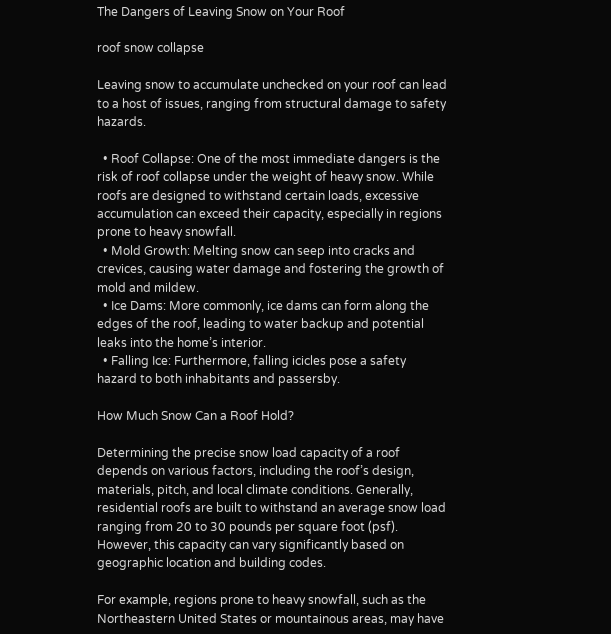The Dangers of Leaving Snow on Your Roof

roof snow collapse

Leaving snow to accumulate unchecked on your roof can lead to a host of issues, ranging from structural damage to safety hazards.

  • Roof Collapse: One of the most immediate dangers is the risk of roof collapse under the weight of heavy snow. While roofs are designed to withstand certain loads, excessive accumulation can exceed their capacity, especially in regions prone to heavy snowfall.
  • Mold Growth: Melting snow can seep into cracks and crevices, causing water damage and fostering the growth of mold and mildew.
  • Ice Dams: More commonly, ice dams can form along the edges of the roof, leading to water backup and potential leaks into the home’s interior.
  • Falling Ice: Furthermore, falling icicles pose a safety hazard to both inhabitants and passersby.

How Much Snow Can a Roof Hold?

Determining the precise snow load capacity of a roof depends on various factors, including the roof’s design, materials, pitch, and local climate conditions. Generally, residential roofs are built to withstand an average snow load ranging from 20 to 30 pounds per square foot (psf). However, this capacity can vary significantly based on geographic location and building codes.

For example, regions prone to heavy snowfall, such as the Northeastern United States or mountainous areas, may have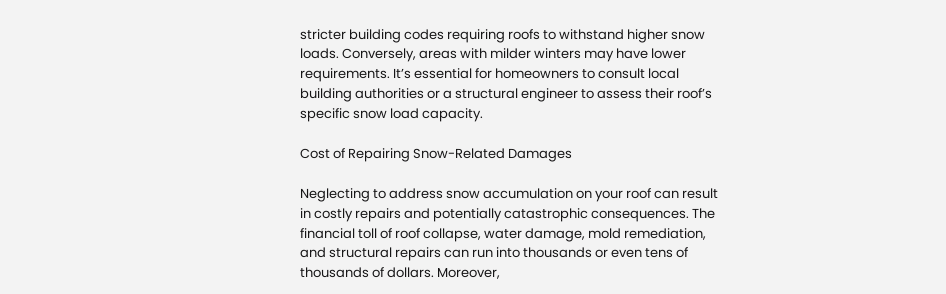stricter building codes requiring roofs to withstand higher snow loads. Conversely, areas with milder winters may have lower requirements. It’s essential for homeowners to consult local building authorities or a structural engineer to assess their roof’s specific snow load capacity.

Cost of Repairing Snow-Related Damages

Neglecting to address snow accumulation on your roof can result in costly repairs and potentially catastrophic consequences. The financial toll of roof collapse, water damage, mold remediation, and structural repairs can run into thousands or even tens of thousands of dollars. Moreover,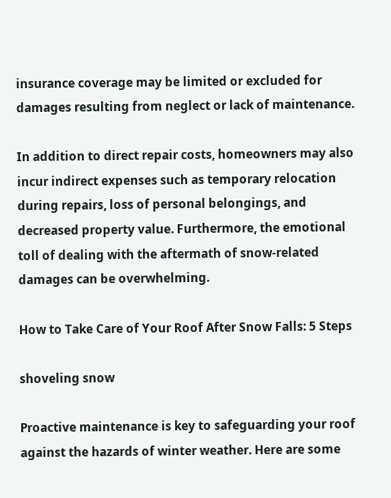insurance coverage may be limited or excluded for damages resulting from neglect or lack of maintenance.

In addition to direct repair costs, homeowners may also incur indirect expenses such as temporary relocation during repairs, loss of personal belongings, and decreased property value. Furthermore, the emotional toll of dealing with the aftermath of snow-related damages can be overwhelming.

How to Take Care of Your Roof After Snow Falls: 5 Steps

shoveling snow

Proactive maintenance is key to safeguarding your roof against the hazards of winter weather. Here are some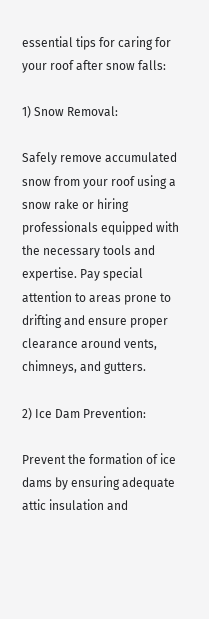essential tips for caring for your roof after snow falls:

1) Snow Removal:

Safely remove accumulated snow from your roof using a snow rake or hiring professionals equipped with the necessary tools and expertise. Pay special attention to areas prone to drifting and ensure proper clearance around vents, chimneys, and gutters.

2) Ice Dam Prevention:

Prevent the formation of ice dams by ensuring adequate attic insulation and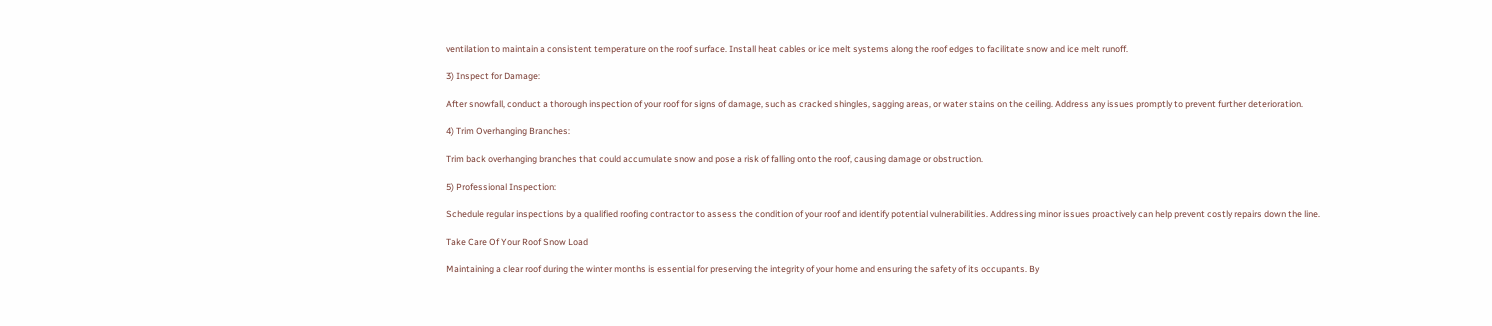ventilation to maintain a consistent temperature on the roof surface. Install heat cables or ice melt systems along the roof edges to facilitate snow and ice melt runoff.

3) Inspect for Damage:

After snowfall, conduct a thorough inspection of your roof for signs of damage, such as cracked shingles, sagging areas, or water stains on the ceiling. Address any issues promptly to prevent further deterioration.

4) Trim Overhanging Branches:

Trim back overhanging branches that could accumulate snow and pose a risk of falling onto the roof, causing damage or obstruction.

5) Professional Inspection:

Schedule regular inspections by a qualified roofing contractor to assess the condition of your roof and identify potential vulnerabilities. Addressing minor issues proactively can help prevent costly repairs down the line.

Take Care Of Your Roof Snow Load

Maintaining a clear roof during the winter months is essential for preserving the integrity of your home and ensuring the safety of its occupants. By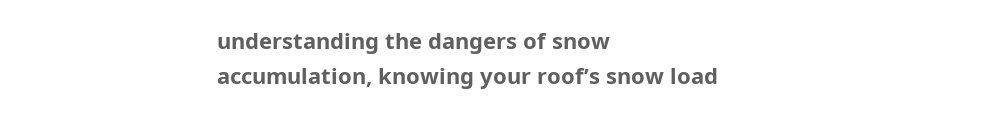understanding the dangers of snow accumulation, knowing your roof’s snow load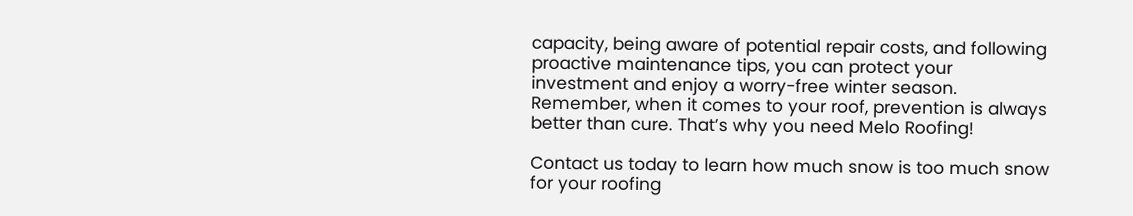capacity, being aware of potential repair costs, and following proactive maintenance tips, you can protect your investment and enjoy a worry-free winter season. Remember, when it comes to your roof, prevention is always better than cure. That’s why you need Melo Roofing!

Contact us today to learn how much snow is too much snow for your roofing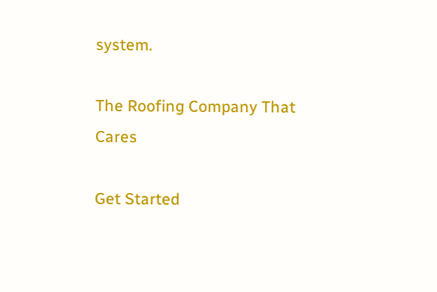system.

The Roofing Company That Cares

Get Started